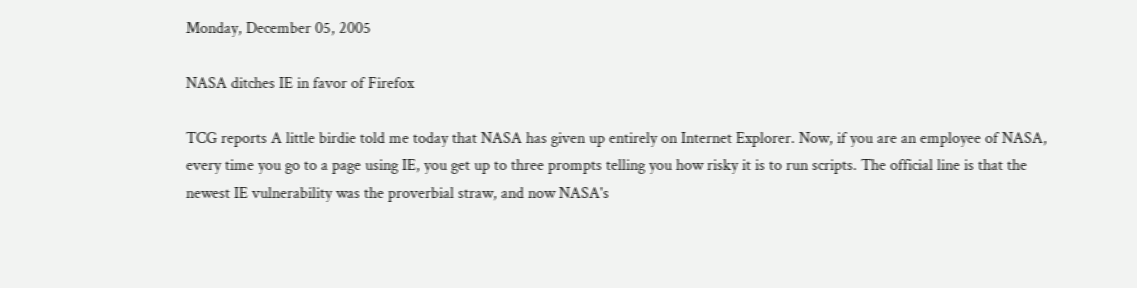Monday, December 05, 2005

NASA ditches IE in favor of Firefox

TCG reports A little birdie told me today that NASA has given up entirely on Internet Explorer. Now, if you are an employee of NASA, every time you go to a page using IE, you get up to three prompts telling you how risky it is to run scripts. The official line is that the newest IE vulnerability was the proverbial straw, and now NASA's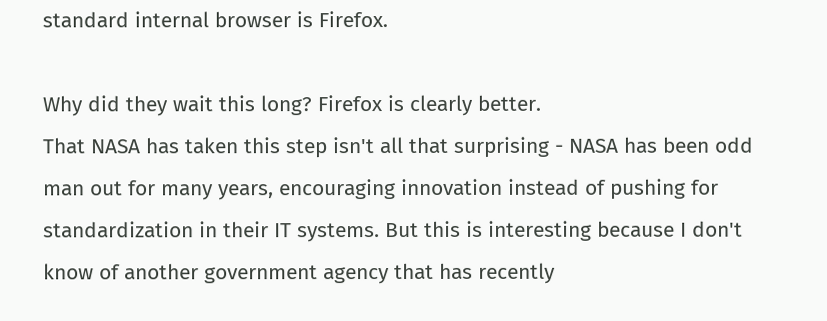standard internal browser is Firefox.

Why did they wait this long? Firefox is clearly better.
That NASA has taken this step isn't all that surprising - NASA has been odd man out for many years, encouraging innovation instead of pushing for standardization in their IT systems. But this is interesting because I don't know of another government agency that has recently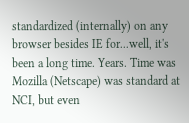standardized (internally) on any browser besides IE for...well, it's been a long time. Years. Time was Mozilla (Netscape) was standard at NCI, but even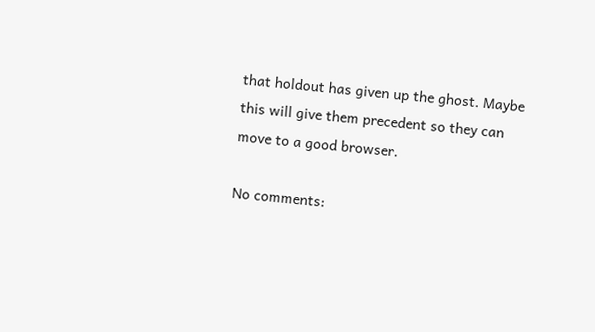that holdout has given up the ghost. Maybe this will give them precedent so they can move to a good browser.

No comments: